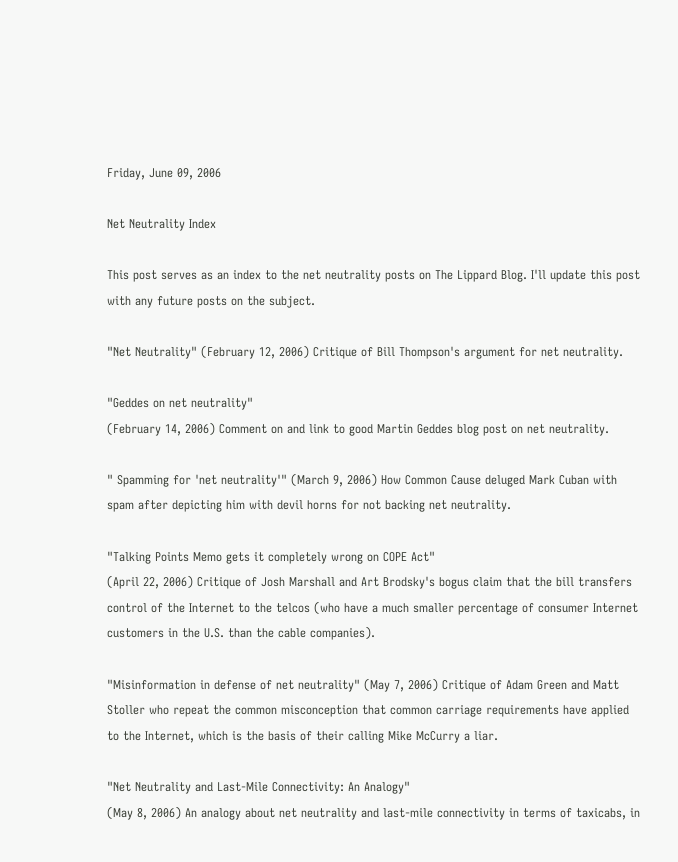Friday, June 09, 2006

Net Neutrality Index

This post serves as an index to the net neutrality posts on The Lippard Blog. I'll update this post with any future posts on the subject.

"Net Neutrality" (February 12, 2006) Critique of Bill Thompson's argument for net neutrality.

"Geddes on net neutrality"
(February 14, 2006) Comment on and link to good Martin Geddes blog post on net neutrality.

" Spamming for 'net neutrality'" (March 9, 2006) How Common Cause deluged Mark Cuban with spam after depicting him with devil horns for not backing net neutrality.

"Talking Points Memo gets it completely wrong on COPE Act"
(April 22, 2006) Critique of Josh Marshall and Art Brodsky's bogus claim that the bill transfers control of the Internet to the telcos (who have a much smaller percentage of consumer Internet customers in the U.S. than the cable companies).

"Misinformation in defense of net neutrality" (May 7, 2006) Critique of Adam Green and Matt Stoller who repeat the common misconception that common carriage requirements have applied to the Internet, which is the basis of their calling Mike McCurry a liar.

"Net Neutrality and Last-Mile Connectivity: An Analogy"
(May 8, 2006) An analogy about net neutrality and last-mile connectivity in terms of taxicabs, in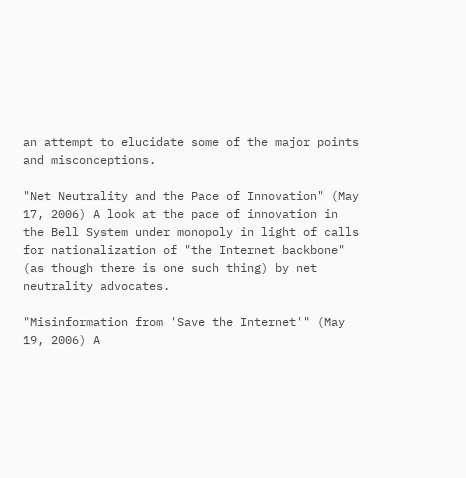an attempt to elucidate some of the major points and misconceptions.

"Net Neutrality and the Pace of Innovation" (May 17, 2006) A look at the pace of innovation in the Bell System under monopoly in light of calls for nationalization of "the Internet backbone" (as though there is one such thing) by net neutrality advocates.

"Misinformation from 'Save the Internet'" (May 19, 2006) A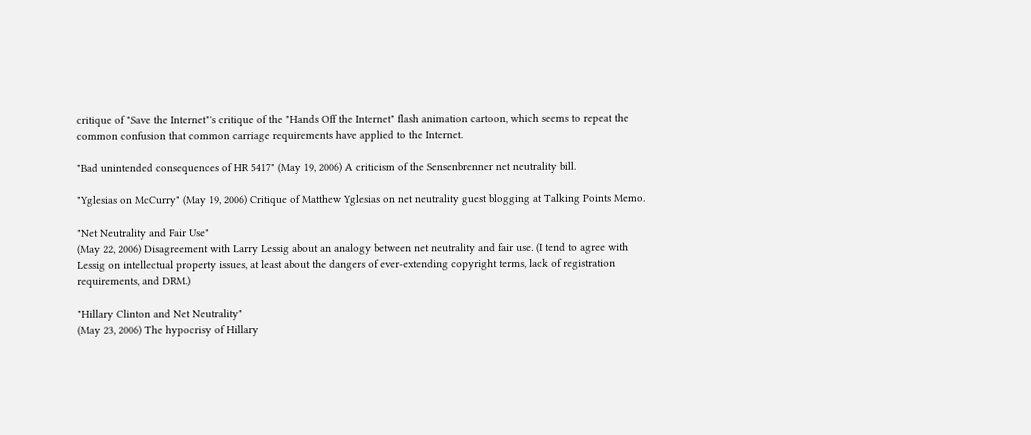critique of "Save the Internet"'s critique of the "Hands Off the Internet" flash animation cartoon, which seems to repeat the common confusion that common carriage requirements have applied to the Internet.

"Bad unintended consequences of HR 5417" (May 19, 2006) A criticism of the Sensenbrenner net neutrality bill.

"Yglesias on McCurry" (May 19, 2006) Critique of Matthew Yglesias on net neutrality guest blogging at Talking Points Memo.

"Net Neutrality and Fair Use"
(May 22, 2006) Disagreement with Larry Lessig about an analogy between net neutrality and fair use. (I tend to agree with Lessig on intellectual property issues, at least about the dangers of ever-extending copyright terms, lack of registration requirements, and DRM.)

"Hillary Clinton and Net Neutrality"
(May 23, 2006) The hypocrisy of Hillary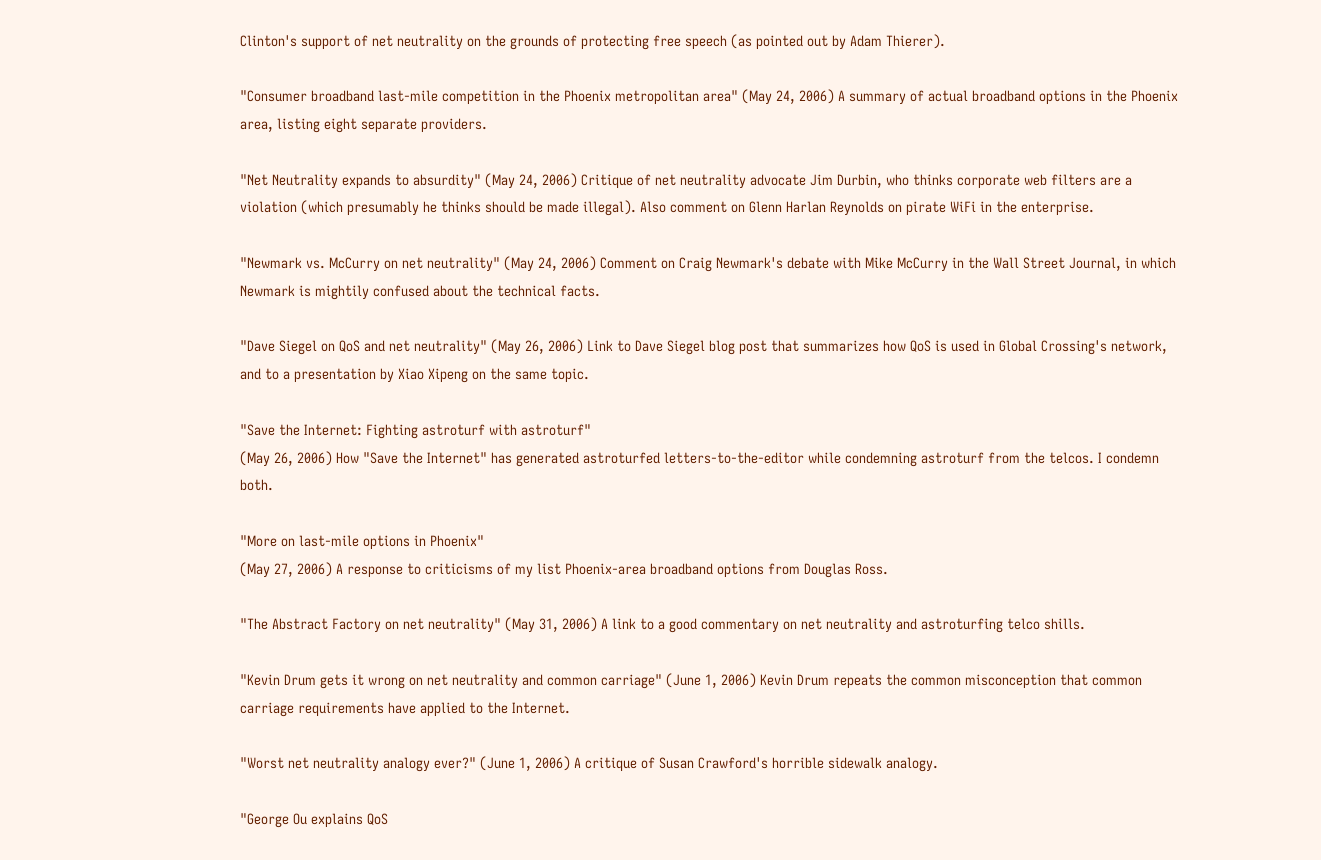Clinton's support of net neutrality on the grounds of protecting free speech (as pointed out by Adam Thierer).

"Consumer broadband last-mile competition in the Phoenix metropolitan area" (May 24, 2006) A summary of actual broadband options in the Phoenix area, listing eight separate providers.

"Net Neutrality expands to absurdity" (May 24, 2006) Critique of net neutrality advocate Jim Durbin, who thinks corporate web filters are a violation (which presumably he thinks should be made illegal). Also comment on Glenn Harlan Reynolds on pirate WiFi in the enterprise.

"Newmark vs. McCurry on net neutrality" (May 24, 2006) Comment on Craig Newmark's debate with Mike McCurry in the Wall Street Journal, in which Newmark is mightily confused about the technical facts.

"Dave Siegel on QoS and net neutrality" (May 26, 2006) Link to Dave Siegel blog post that summarizes how QoS is used in Global Crossing's network, and to a presentation by Xiao Xipeng on the same topic.

"Save the Internet: Fighting astroturf with astroturf"
(May 26, 2006) How "Save the Internet" has generated astroturfed letters-to-the-editor while condemning astroturf from the telcos. I condemn both.

"More on last-mile options in Phoenix"
(May 27, 2006) A response to criticisms of my list Phoenix-area broadband options from Douglas Ross.

"The Abstract Factory on net neutrality" (May 31, 2006) A link to a good commentary on net neutrality and astroturfing telco shills.

"Kevin Drum gets it wrong on net neutrality and common carriage" (June 1, 2006) Kevin Drum repeats the common misconception that common carriage requirements have applied to the Internet.

"Worst net neutrality analogy ever?" (June 1, 2006) A critique of Susan Crawford's horrible sidewalk analogy.

"George Ou explains QoS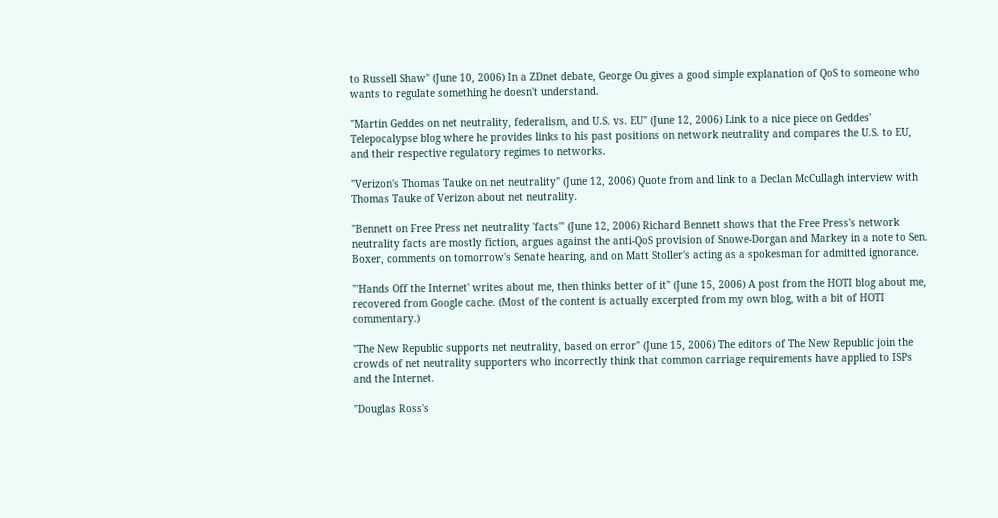to Russell Shaw" (June 10, 2006) In a ZDnet debate, George Ou gives a good simple explanation of QoS to someone who wants to regulate something he doesn't understand.

"Martin Geddes on net neutrality, federalism, and U.S. vs. EU" (June 12, 2006) Link to a nice piece on Geddes' Telepocalypse blog where he provides links to his past positions on network neutrality and compares the U.S. to EU, and their respective regulatory regimes to networks.

"Verizon's Thomas Tauke on net neutrality" (June 12, 2006) Quote from and link to a Declan McCullagh interview with Thomas Tauke of Verizon about net neutrality.

"Bennett on Free Press net neutrality 'facts'" (June 12, 2006) Richard Bennett shows that the Free Press's network neutrality facts are mostly fiction, argues against the anti-QoS provision of Snowe-Dorgan and Markey in a note to Sen. Boxer, comments on tomorrow's Senate hearing, and on Matt Stoller's acting as a spokesman for admitted ignorance.

"'Hands Off the Internet' writes about me, then thinks better of it" (June 15, 2006) A post from the HOTI blog about me, recovered from Google cache. (Most of the content is actually excerpted from my own blog, with a bit of HOTI commentary.)

"The New Republic supports net neutrality, based on error" (June 15, 2006) The editors of The New Republic join the crowds of net neutrality supporters who incorrectly think that common carriage requirements have applied to ISPs and the Internet.

"Douglas Ross's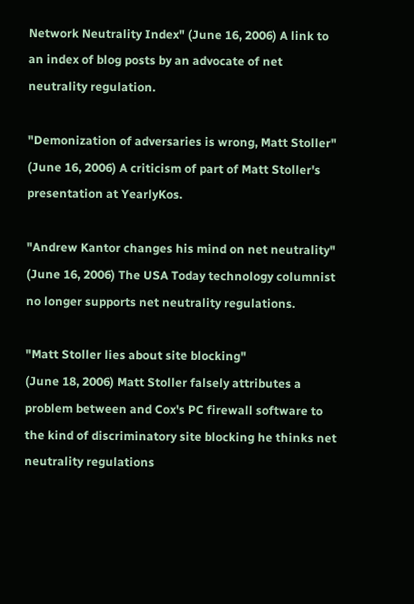Network Neutrality Index" (June 16, 2006) A link to an index of blog posts by an advocate of net neutrality regulation.

"Demonization of adversaries is wrong, Matt Stoller"
(June 16, 2006) A criticism of part of Matt Stoller's presentation at YearlyKos.

"Andrew Kantor changes his mind on net neutrality" (June 16, 2006) The USA Today technology columnist no longer supports net neutrality regulations.

"Matt Stoller lies about site blocking"
(June 18, 2006) Matt Stoller falsely attributes a problem between and Cox's PC firewall software to the kind of discriminatory site blocking he thinks net neutrality regulations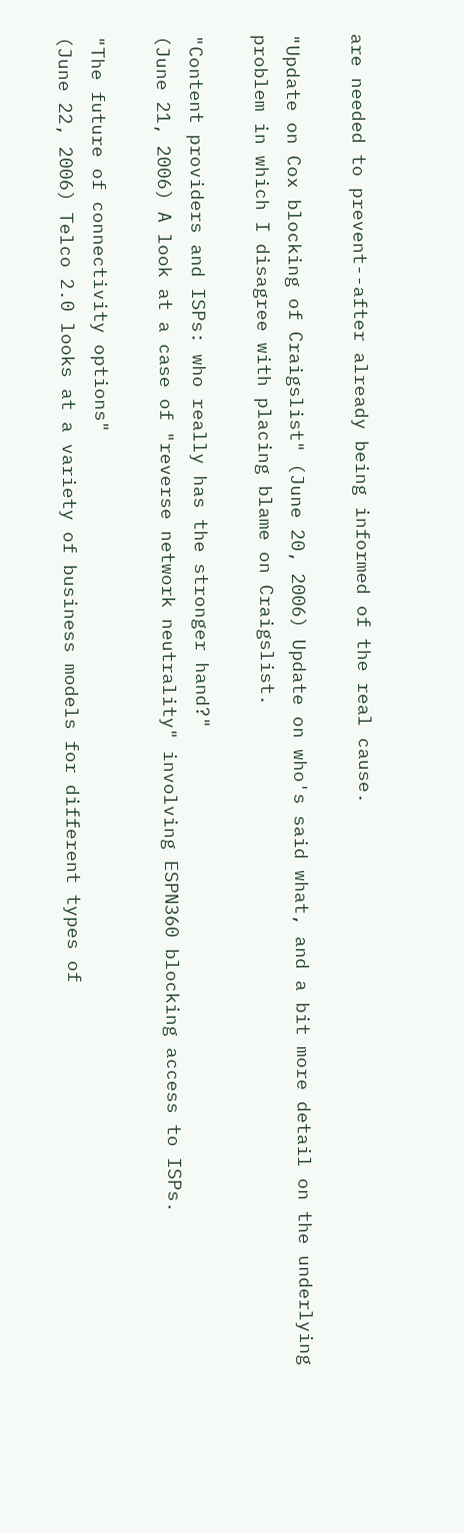are needed to prevent--after already being informed of the real cause.

"Update on Cox blocking of Craigslist" (June 20, 2006) Update on who's said what, and a bit more detail on the underlying problem in which I disagree with placing blame on Craigslist.

"Content providers and ISPs: who really has the stronger hand?"
(June 21, 2006) A look at a case of "reverse network neutrality" involving ESPN360 blocking access to ISPs.

"The future of connectivity options"
(June 22, 2006) Telco 2.0 looks at a variety of business models for different types of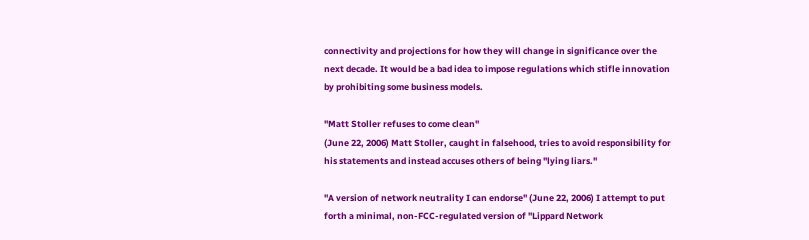connectivity and projections for how they will change in significance over the next decade. It would be a bad idea to impose regulations which stifle innovation by prohibiting some business models.

"Matt Stoller refuses to come clean"
(June 22, 2006) Matt Stoller, caught in falsehood, tries to avoid responsibility for his statements and instead accuses others of being "lying liars."

"A version of network neutrality I can endorse" (June 22, 2006) I attempt to put forth a minimal, non-FCC-regulated version of "Lippard Network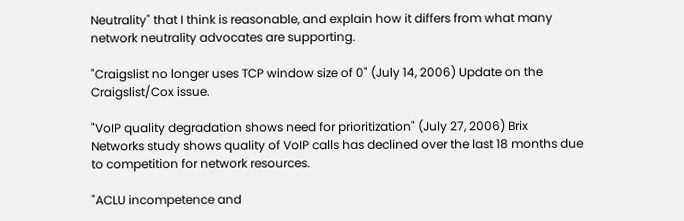Neutrality" that I think is reasonable, and explain how it differs from what many network neutrality advocates are supporting.

"Craigslist no longer uses TCP window size of 0" (July 14, 2006) Update on the Craigslist/Cox issue.

"VoIP quality degradation shows need for prioritization" (July 27, 2006) Brix Networks study shows quality of VoIP calls has declined over the last 18 months due to competition for network resources.

"ACLU incompetence and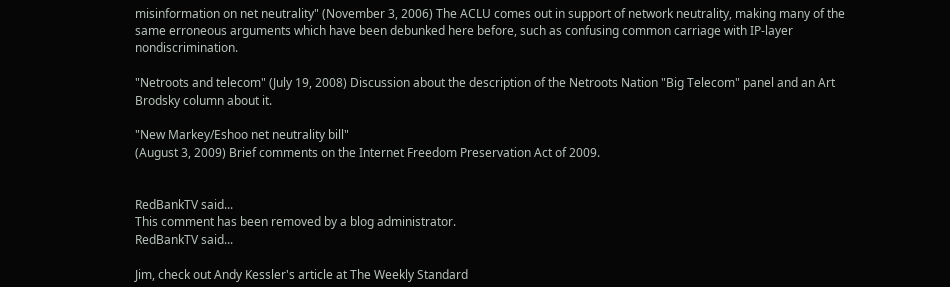misinformation on net neutrality" (November 3, 2006) The ACLU comes out in support of network neutrality, making many of the same erroneous arguments which have been debunked here before, such as confusing common carriage with IP-layer nondiscrimination.

"Netroots and telecom" (July 19, 2008) Discussion about the description of the Netroots Nation "Big Telecom" panel and an Art Brodsky column about it.

"New Markey/Eshoo net neutrality bill"
(August 3, 2009) Brief comments on the Internet Freedom Preservation Act of 2009.


RedBankTV said...
This comment has been removed by a blog administrator.
RedBankTV said...

Jim, check out Andy Kessler's article at The Weekly Standard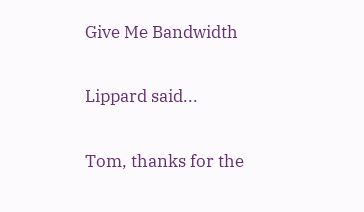Give Me Bandwidth

Lippard said...

Tom, thanks for the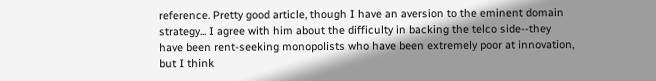reference. Pretty good article, though I have an aversion to the eminent domain strategy... I agree with him about the difficulty in backing the telco side--they have been rent-seeking monopolists who have been extremely poor at innovation, but I think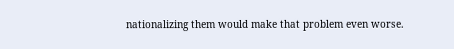nationalizing them would make that problem even worse.